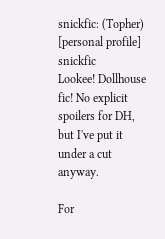snickfic: (Topher)
[personal profile] snickfic
Lookee! Dollhouse fic! No explicit spoilers for DH, but I've put it under a cut anyway.

For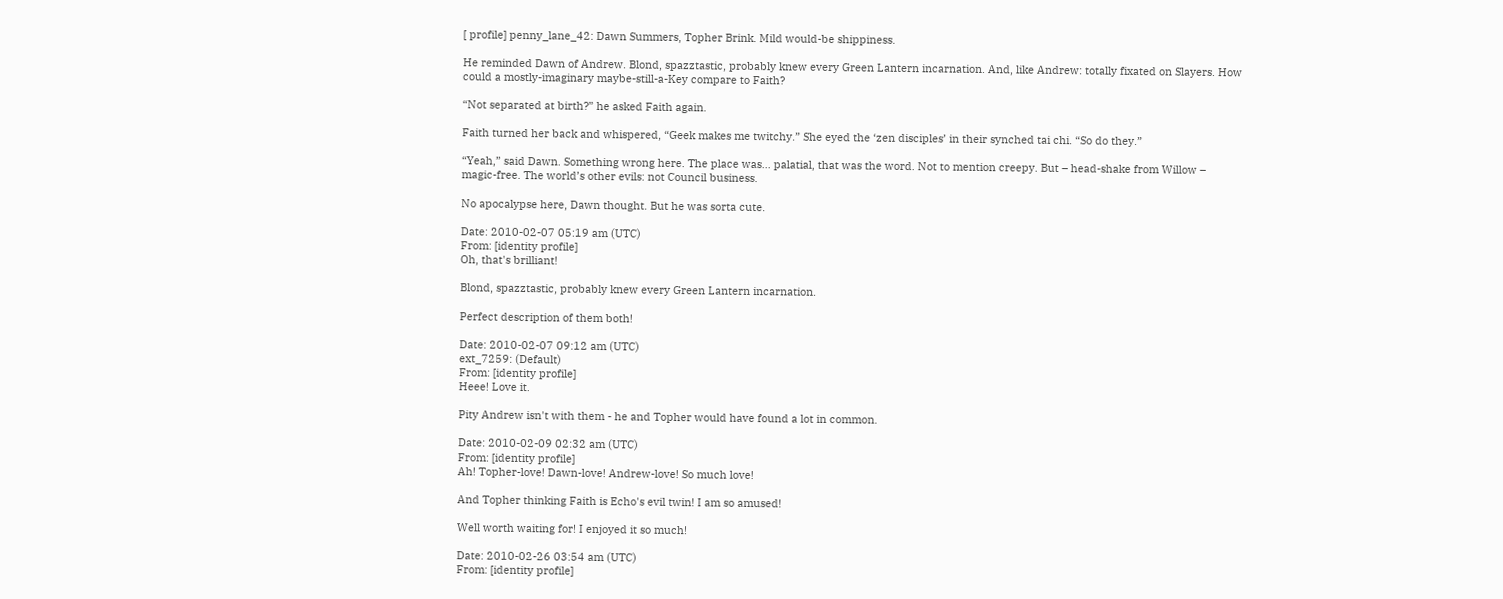[ profile] penny_lane_42: Dawn Summers, Topher Brink. Mild would-be shippiness.

He reminded Dawn of Andrew. Blond, spazztastic, probably knew every Green Lantern incarnation. And, like Andrew: totally fixated on Slayers. How could a mostly-imaginary maybe-still-a-Key compare to Faith?

“Not separated at birth?” he asked Faith again.

Faith turned her back and whispered, “Geek makes me twitchy.” She eyed the ‘zen disciples’ in their synched tai chi. “So do they.”

“Yeah,” said Dawn. Something wrong here. The place was... palatial, that was the word. Not to mention creepy. But – head-shake from Willow – magic-free. The world’s other evils: not Council business.

No apocalypse here, Dawn thought. But he was sorta cute.

Date: 2010-02-07 05:19 am (UTC)
From: [identity profile]
Oh, that's brilliant!

Blond, spazztastic, probably knew every Green Lantern incarnation.

Perfect description of them both!

Date: 2010-02-07 09:12 am (UTC)
ext_7259: (Default)
From: [identity profile]
Heee! Love it.

Pity Andrew isn't with them - he and Topher would have found a lot in common.

Date: 2010-02-09 02:32 am (UTC)
From: [identity profile]
Ah! Topher-love! Dawn-love! Andrew-love! So much love!

And Topher thinking Faith is Echo's evil twin! I am so amused!

Well worth waiting for! I enjoyed it so much!

Date: 2010-02-26 03:54 am (UTC)
From: [identity profile]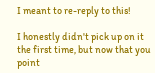I meant to re-reply to this!

I honestly didn't pick up on it the first time, but now that you point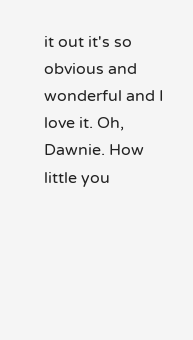it out it's so obvious and wonderful and I love it. Oh, Dawnie. How little you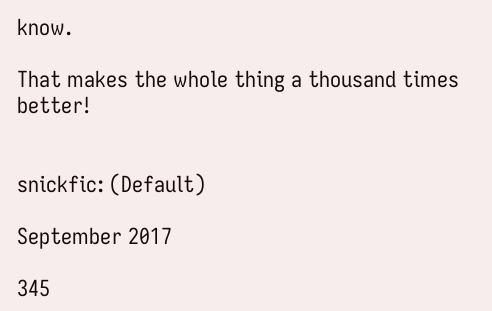know.

That makes the whole thing a thousand times better!


snickfic: (Default)

September 2017

345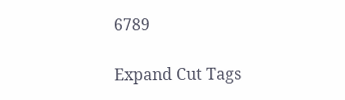6789

Expand Cut Tags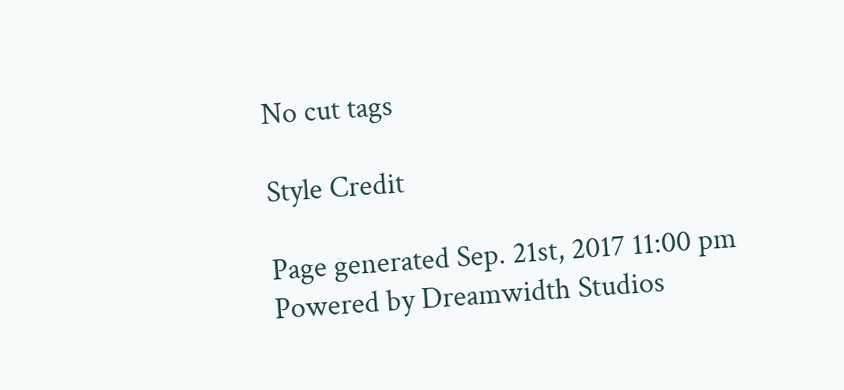No cut tags

Style Credit

Page generated Sep. 21st, 2017 11:00 pm
Powered by Dreamwidth Studios